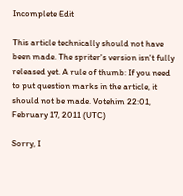Incomplete Edit

This article technically should not have been made. The spriter's version isn't fully released yet. A rule of thumb: If you need to put question marks in the article, it should not be made. Votehim 22:01, February 17, 2011 (UTC)

Sorry, I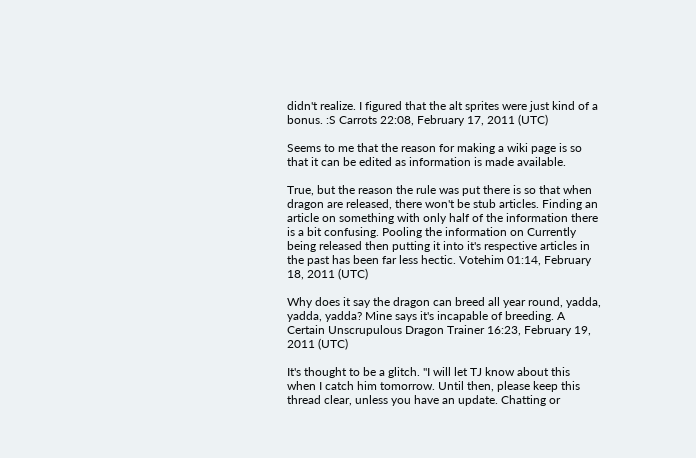didn't realize. I figured that the alt sprites were just kind of a bonus. :S Carrots 22:08, February 17, 2011 (UTC)

Seems to me that the reason for making a wiki page is so that it can be edited as information is made available.

True, but the reason the rule was put there is so that when dragon are released, there won't be stub articles. Finding an article on something with only half of the information there is a bit confusing. Pooling the information on Currently being released then putting it into it's respective articles in the past has been far less hectic. Votehim 01:14, February 18, 2011 (UTC)

Why does it say the dragon can breed all year round, yadda, yadda, yadda? Mine says it's incapable of breeding. A Certain Unscrupulous Dragon Trainer 16:23, February 19, 2011 (UTC)

It's thought to be a glitch. "I will let TJ know about this when I catch him tomorrow. Until then, please keep this thread clear, unless you have an update. Chatting or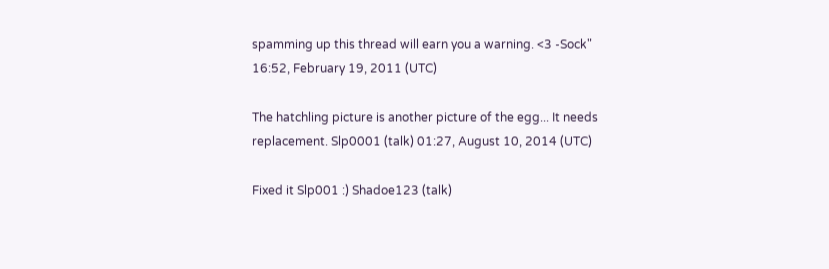spamming up this thread will earn you a warning. <3 -Sock" 16:52, February 19, 2011 (UTC)

The hatchling picture is another picture of the egg... It needs replacement. Slp0001 (talk) 01:27, August 10, 2014 (UTC)

Fixed it Slp001 :) Shadoe123 (talk)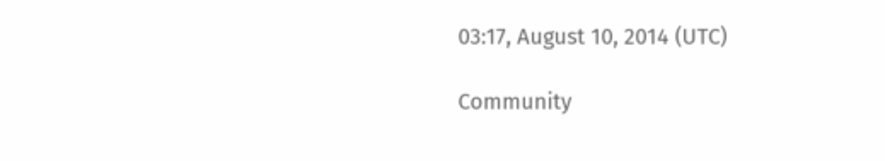03:17, August 10, 2014 (UTC)

Community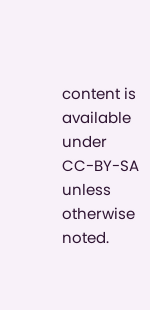content is available under CC-BY-SA unless otherwise noted.